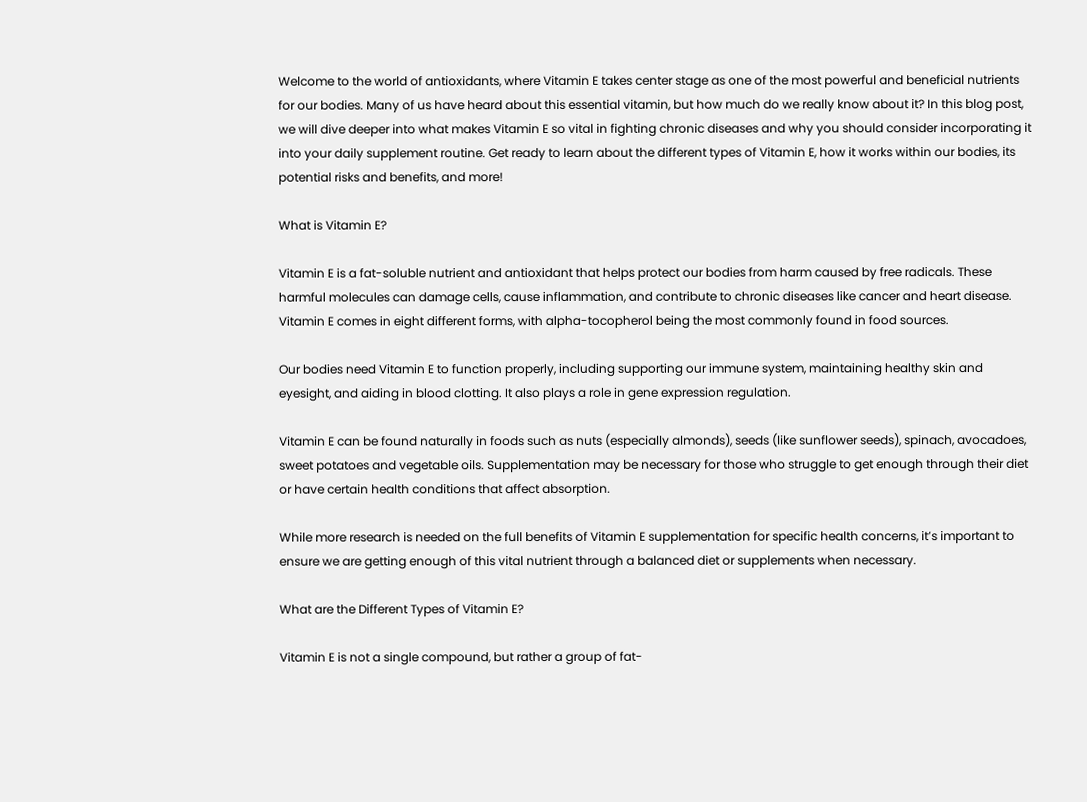Welcome to the world of antioxidants, where Vitamin E takes center stage as one of the most powerful and beneficial nutrients for our bodies. Many of us have heard about this essential vitamin, but how much do we really know about it? In this blog post, we will dive deeper into what makes Vitamin E so vital in fighting chronic diseases and why you should consider incorporating it into your daily supplement routine. Get ready to learn about the different types of Vitamin E, how it works within our bodies, its potential risks and benefits, and more!

What is Vitamin E?

Vitamin E is a fat-soluble nutrient and antioxidant that helps protect our bodies from harm caused by free radicals. These harmful molecules can damage cells, cause inflammation, and contribute to chronic diseases like cancer and heart disease. Vitamin E comes in eight different forms, with alpha-tocopherol being the most commonly found in food sources.

Our bodies need Vitamin E to function properly, including supporting our immune system, maintaining healthy skin and eyesight, and aiding in blood clotting. It also plays a role in gene expression regulation.

Vitamin E can be found naturally in foods such as nuts (especially almonds), seeds (like sunflower seeds), spinach, avocadoes, sweet potatoes and vegetable oils. Supplementation may be necessary for those who struggle to get enough through their diet or have certain health conditions that affect absorption.

While more research is needed on the full benefits of Vitamin E supplementation for specific health concerns, it’s important to ensure we are getting enough of this vital nutrient through a balanced diet or supplements when necessary.

What are the Different Types of Vitamin E?

Vitamin E is not a single compound, but rather a group of fat-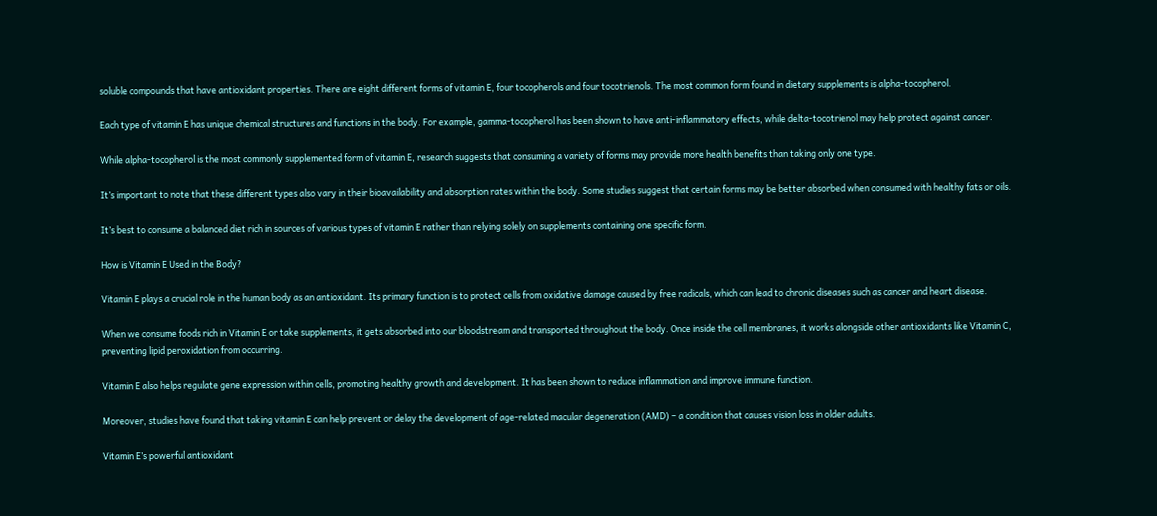soluble compounds that have antioxidant properties. There are eight different forms of vitamin E, four tocopherols and four tocotrienols. The most common form found in dietary supplements is alpha-tocopherol.

Each type of vitamin E has unique chemical structures and functions in the body. For example, gamma-tocopherol has been shown to have anti-inflammatory effects, while delta-tocotrienol may help protect against cancer.

While alpha-tocopherol is the most commonly supplemented form of vitamin E, research suggests that consuming a variety of forms may provide more health benefits than taking only one type.

It’s important to note that these different types also vary in their bioavailability and absorption rates within the body. Some studies suggest that certain forms may be better absorbed when consumed with healthy fats or oils.

It’s best to consume a balanced diet rich in sources of various types of vitamin E rather than relying solely on supplements containing one specific form.

How is Vitamin E Used in the Body?

Vitamin E plays a crucial role in the human body as an antioxidant. Its primary function is to protect cells from oxidative damage caused by free radicals, which can lead to chronic diseases such as cancer and heart disease.

When we consume foods rich in Vitamin E or take supplements, it gets absorbed into our bloodstream and transported throughout the body. Once inside the cell membranes, it works alongside other antioxidants like Vitamin C, preventing lipid peroxidation from occurring.

Vitamin E also helps regulate gene expression within cells, promoting healthy growth and development. It has been shown to reduce inflammation and improve immune function.

Moreover, studies have found that taking vitamin E can help prevent or delay the development of age-related macular degeneration (AMD) – a condition that causes vision loss in older adults.

Vitamin E’s powerful antioxidant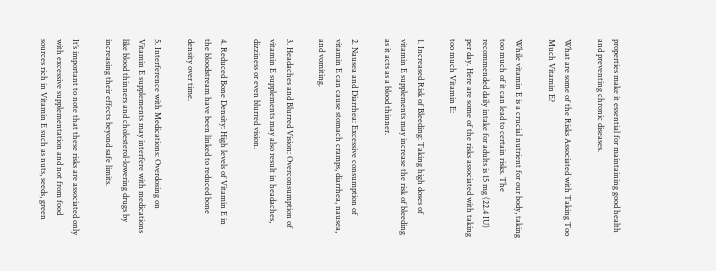properties make it essential for maintaining good health and preventing chronic diseases.

What are some of the Risks Associated with Taking Too Much Vitamin E?

While vitamin E is a crucial nutrient for our body, taking too much of it can lead to certain risks. The recommended daily intake for adults is 15 mg (22.4 IU) per day. Here are some of the risks associated with taking too much Vitamin E:

1. Increased Risk of Bleeding: Taking high doses of vitamin E supplements may increase the risk of bleeding as it acts as a blood thinner.

2. Nausea and Diarrhea: Excessive consumption of vitamin E can cause stomach cramps, diarrhea, nausea, and vomiting.

3. Headaches and Blurred Vision: Overconsumption of vitamin E supplements may also result in headaches, dizziness or even blurred vision.

4. Reduced Bone Density: High levels of Vitamin E in the bloodstream have been linked to reduced bone density over time.

5. Interference with Medications: Overdosing on Vitamin E supplements may interfere with medications like blood thinners and cholesterol-lowering drugs by increasing their effects beyond safe limits.

It’s important to note that these risks are associated only with excessive supplementation and not from food sources rich in Vitamin E such as nuts, seeds, green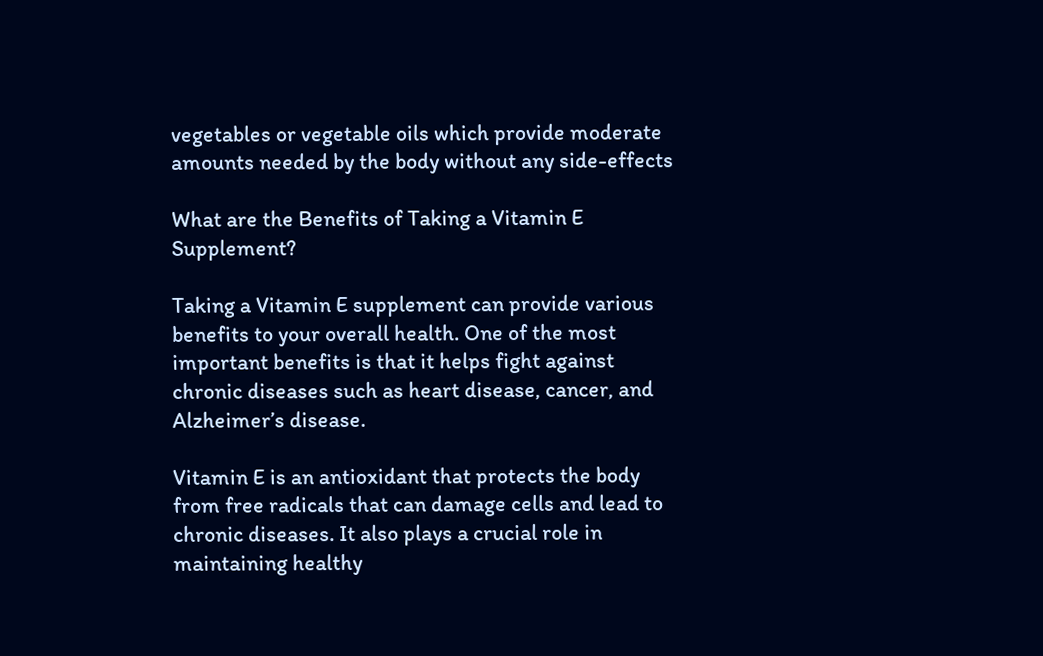vegetables or vegetable oils which provide moderate amounts needed by the body without any side-effects

What are the Benefits of Taking a Vitamin E Supplement?

Taking a Vitamin E supplement can provide various benefits to your overall health. One of the most important benefits is that it helps fight against chronic diseases such as heart disease, cancer, and Alzheimer’s disease.

Vitamin E is an antioxidant that protects the body from free radicals that can damage cells and lead to chronic diseases. It also plays a crucial role in maintaining healthy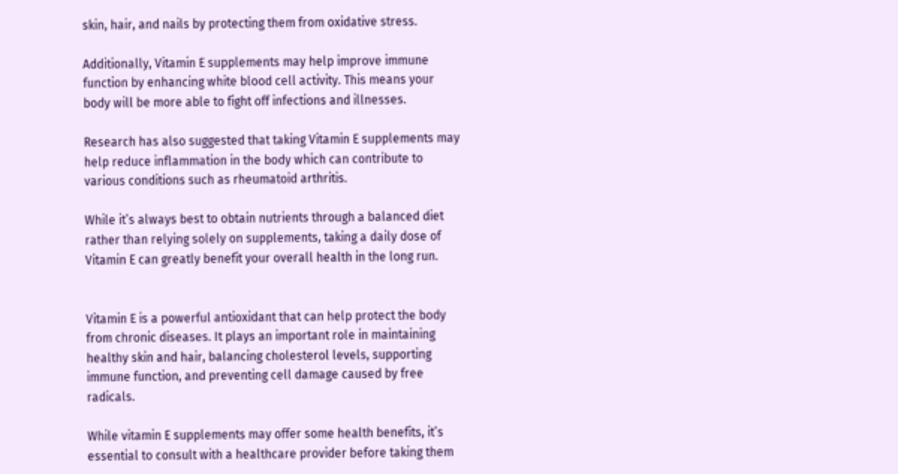skin, hair, and nails by protecting them from oxidative stress.

Additionally, Vitamin E supplements may help improve immune function by enhancing white blood cell activity. This means your body will be more able to fight off infections and illnesses.

Research has also suggested that taking Vitamin E supplements may help reduce inflammation in the body which can contribute to various conditions such as rheumatoid arthritis.

While it’s always best to obtain nutrients through a balanced diet rather than relying solely on supplements, taking a daily dose of Vitamin E can greatly benefit your overall health in the long run.


Vitamin E is a powerful antioxidant that can help protect the body from chronic diseases. It plays an important role in maintaining healthy skin and hair, balancing cholesterol levels, supporting immune function, and preventing cell damage caused by free radicals.

While vitamin E supplements may offer some health benefits, it’s essential to consult with a healthcare provider before taking them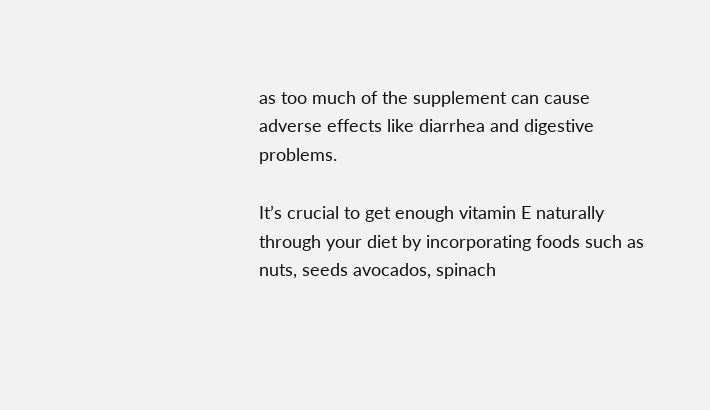as too much of the supplement can cause adverse effects like diarrhea and digestive problems.

It’s crucial to get enough vitamin E naturally through your diet by incorporating foods such as nuts, seeds avocados, spinach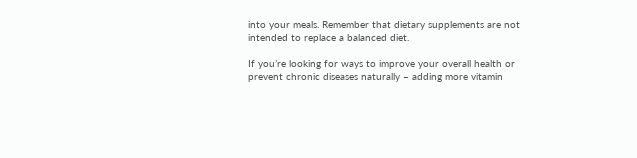into your meals. Remember that dietary supplements are not intended to replace a balanced diet.

If you’re looking for ways to improve your overall health or prevent chronic diseases naturally – adding more vitamin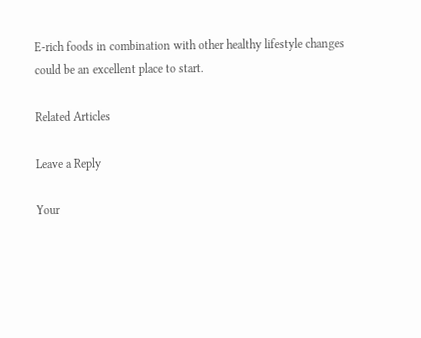E-rich foods in combination with other healthy lifestyle changes could be an excellent place to start.

Related Articles

Leave a Reply

Your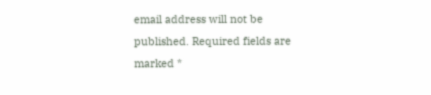email address will not be published. Required fields are marked *